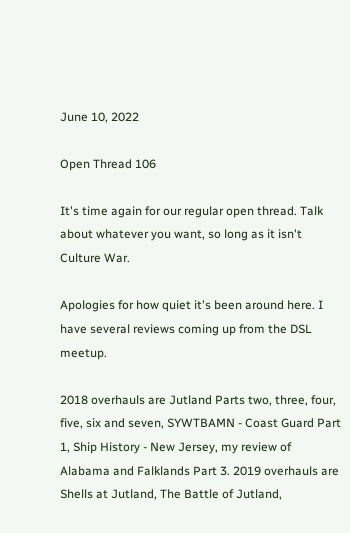June 10, 2022

Open Thread 106

It's time again for our regular open thread. Talk about whatever you want, so long as it isn't Culture War.

Apologies for how quiet it's been around here. I have several reviews coming up from the DSL meetup.

2018 overhauls are Jutland Parts two, three, four, five, six and seven, SYWTBAMN - Coast Guard Part 1, Ship History - New Jersey, my review of Alabama and Falklands Part 3. 2019 overhauls are Shells at Jutland, The Battle of Jutland,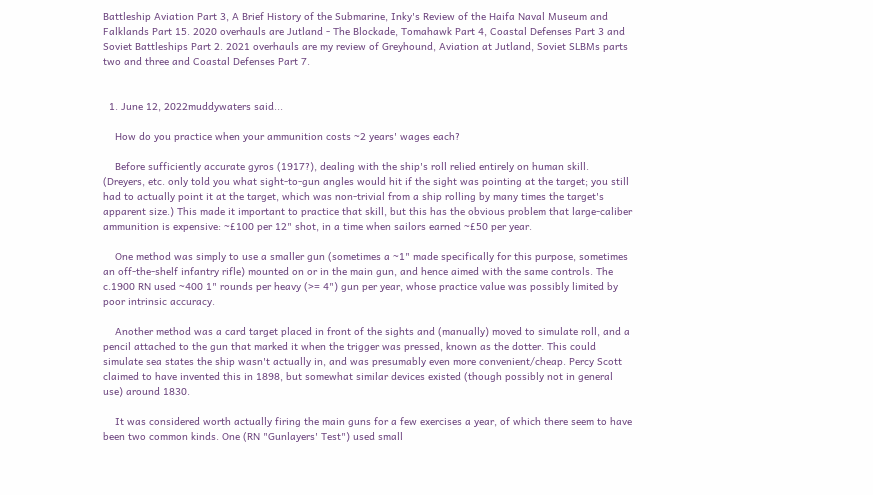Battleship Aviation Part 3, A Brief History of the Submarine, Inky's Review of the Haifa Naval Museum and Falklands Part 15. 2020 overhauls are Jutland - The Blockade, Tomahawk Part 4, Coastal Defenses Part 3 and Soviet Battleships Part 2. 2021 overhauls are my review of Greyhound, Aviation at Jutland, Soviet SLBMs parts two and three and Coastal Defenses Part 7.


  1. June 12, 2022muddywaters said...

    How do you practice when your ammunition costs ~2 years' wages each?

    Before sufficiently accurate gyros (1917?), dealing with the ship's roll relied entirely on human skill. (Dreyers, etc. only told you what sight-to-gun angles would hit if the sight was pointing at the target; you still had to actually point it at the target, which was non-trivial from a ship rolling by many times the target's apparent size.) This made it important to practice that skill, but this has the obvious problem that large-caliber ammunition is expensive: ~£100 per 12" shot, in a time when sailors earned ~£50 per year.

    One method was simply to use a smaller gun (sometimes a ~1" made specifically for this purpose, sometimes an off-the-shelf infantry rifle) mounted on or in the main gun, and hence aimed with the same controls. The c.1900 RN used ~400 1" rounds per heavy (>= 4") gun per year, whose practice value was possibly limited by poor intrinsic accuracy.

    Another method was a card target placed in front of the sights and (manually) moved to simulate roll, and a pencil attached to the gun that marked it when the trigger was pressed, known as the dotter. This could simulate sea states the ship wasn't actually in, and was presumably even more convenient/cheap. Percy Scott claimed to have invented this in 1898, but somewhat similar devices existed (though possibly not in general use) around 1830.

    It was considered worth actually firing the main guns for a few exercises a year, of which there seem to have been two common kinds. One (RN "Gunlayers' Test") used small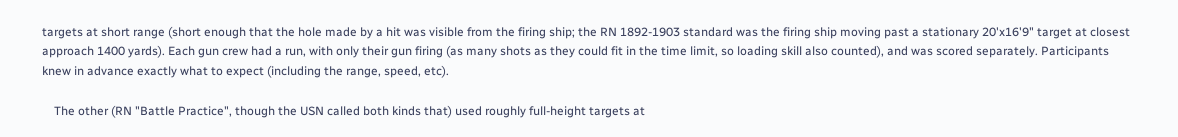targets at short range (short enough that the hole made by a hit was visible from the firing ship; the RN 1892-1903 standard was the firing ship moving past a stationary 20'x16'9" target at closest approach 1400 yards). Each gun crew had a run, with only their gun firing (as many shots as they could fit in the time limit, so loading skill also counted), and was scored separately. Participants knew in advance exactly what to expect (including the range, speed, etc).

    The other (RN "Battle Practice", though the USN called both kinds that) used roughly full-height targets at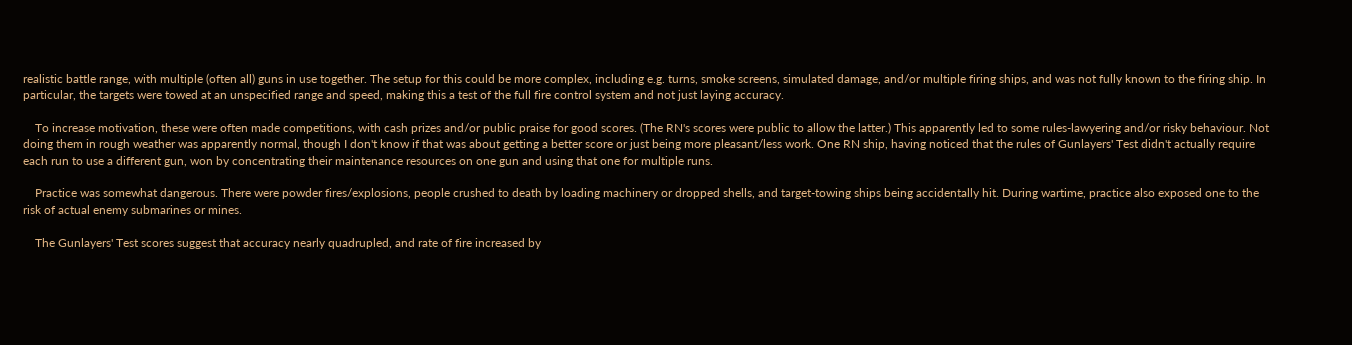realistic battle range, with multiple (often all) guns in use together. The setup for this could be more complex, including e.g. turns, smoke screens, simulated damage, and/or multiple firing ships, and was not fully known to the firing ship. In particular, the targets were towed at an unspecified range and speed, making this a test of the full fire control system and not just laying accuracy.

    To increase motivation, these were often made competitions, with cash prizes and/or public praise for good scores. (The RN's scores were public to allow the latter.) This apparently led to some rules-lawyering and/or risky behaviour. Not doing them in rough weather was apparently normal, though I don't know if that was about getting a better score or just being more pleasant/less work. One RN ship, having noticed that the rules of Gunlayers' Test didn't actually require each run to use a different gun, won by concentrating their maintenance resources on one gun and using that one for multiple runs.

    Practice was somewhat dangerous. There were powder fires/explosions, people crushed to death by loading machinery or dropped shells, and target-towing ships being accidentally hit. During wartime, practice also exposed one to the risk of actual enemy submarines or mines.

    The Gunlayers' Test scores suggest that accuracy nearly quadrupled, and rate of fire increased by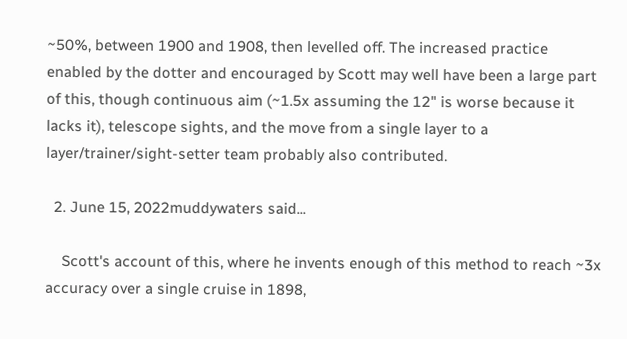~50%, between 1900 and 1908, then levelled off. The increased practice enabled by the dotter and encouraged by Scott may well have been a large part of this, though continuous aim (~1.5x assuming the 12" is worse because it lacks it), telescope sights, and the move from a single layer to a layer/trainer/sight-setter team probably also contributed.

  2. June 15, 2022muddywaters said...

    Scott's account of this, where he invents enough of this method to reach ~3x accuracy over a single cruise in 1898,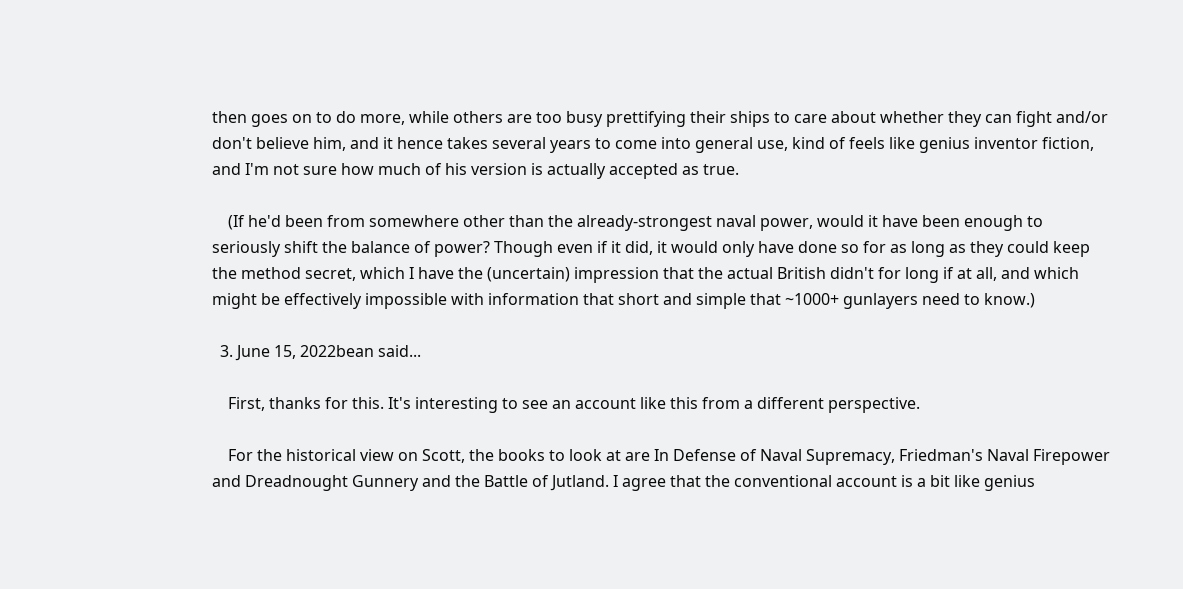then goes on to do more, while others are too busy prettifying their ships to care about whether they can fight and/or don't believe him, and it hence takes several years to come into general use, kind of feels like genius inventor fiction, and I'm not sure how much of his version is actually accepted as true.

    (If he'd been from somewhere other than the already-strongest naval power, would it have been enough to seriously shift the balance of power? Though even if it did, it would only have done so for as long as they could keep the method secret, which I have the (uncertain) impression that the actual British didn't for long if at all, and which might be effectively impossible with information that short and simple that ~1000+ gunlayers need to know.)

  3. June 15, 2022bean said...

    First, thanks for this. It's interesting to see an account like this from a different perspective.

    For the historical view on Scott, the books to look at are In Defense of Naval Supremacy, Friedman's Naval Firepower and Dreadnought Gunnery and the Battle of Jutland. I agree that the conventional account is a bit like genius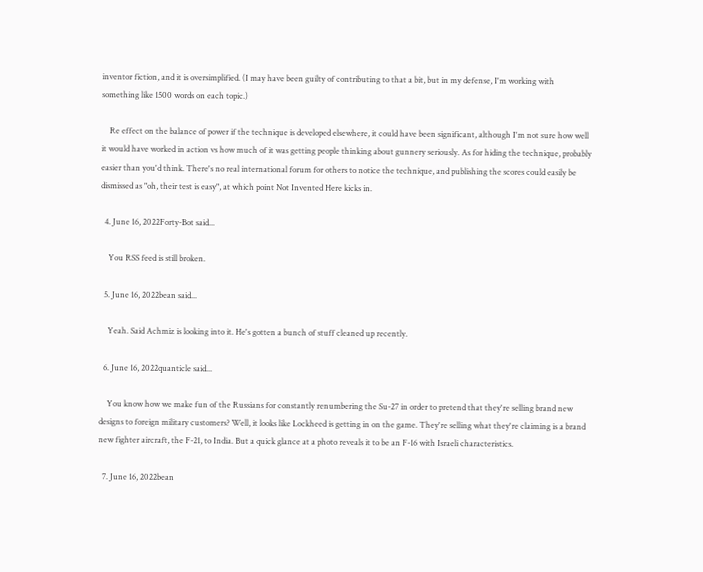inventor fiction, and it is oversimplified. (I may have been guilty of contributing to that a bit, but in my defense, I'm working with something like 1500 words on each topic.)

    Re effect on the balance of power if the technique is developed elsewhere, it could have been significant, although I'm not sure how well it would have worked in action vs how much of it was getting people thinking about gunnery seriously. As for hiding the technique, probably easier than you'd think. There's no real international forum for others to notice the technique, and publishing the scores could easily be dismissed as "oh, their test is easy", at which point Not Invented Here kicks in.

  4. June 16, 2022Forty-Bot said...

    You RSS feed is still broken.

  5. June 16, 2022bean said...

    Yeah. Said Achmiz is looking into it. He's gotten a bunch of stuff cleaned up recently.

  6. June 16, 2022quanticle said...

    You know how we make fun of the Russians for constantly renumbering the Su-27 in order to pretend that they're selling brand new designs to foreign military customers? Well, it looks like Lockheed is getting in on the game. They're selling what they're claiming is a brand new fighter aircraft, the F-21, to India. But a quick glance at a photo reveals it to be an F-16 with Israeli characteristics.

  7. June 16, 2022bean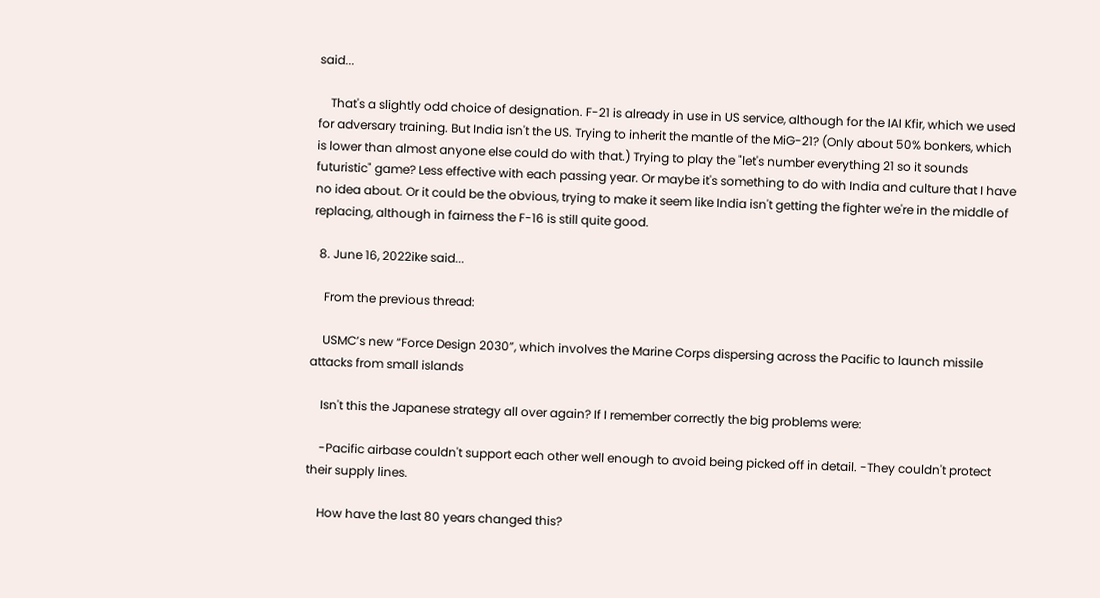said...

    That's a slightly odd choice of designation. F-21 is already in use in US service, although for the IAI Kfir, which we used for adversary training. But India isn't the US. Trying to inherit the mantle of the MiG-21? (Only about 50% bonkers, which is lower than almost anyone else could do with that.) Trying to play the "let's number everything 21 so it sounds futuristic" game? Less effective with each passing year. Or maybe it's something to do with India and culture that I have no idea about. Or it could be the obvious, trying to make it seem like India isn't getting the fighter we're in the middle of replacing, although in fairness the F-16 is still quite good.

  8. June 16, 2022ike said...

    From the previous thread:

    USMC’s new “Force Design 2030”, which involves the Marine Corps dispersing across the Pacific to launch missile attacks from small islands

    Isn't this the Japanese strategy all over again? If I remember correctly the big problems were:

    -Pacific airbase couldn't support each other well enough to avoid being picked off in detail. -They couldn't protect their supply lines.

    How have the last 80 years changed this?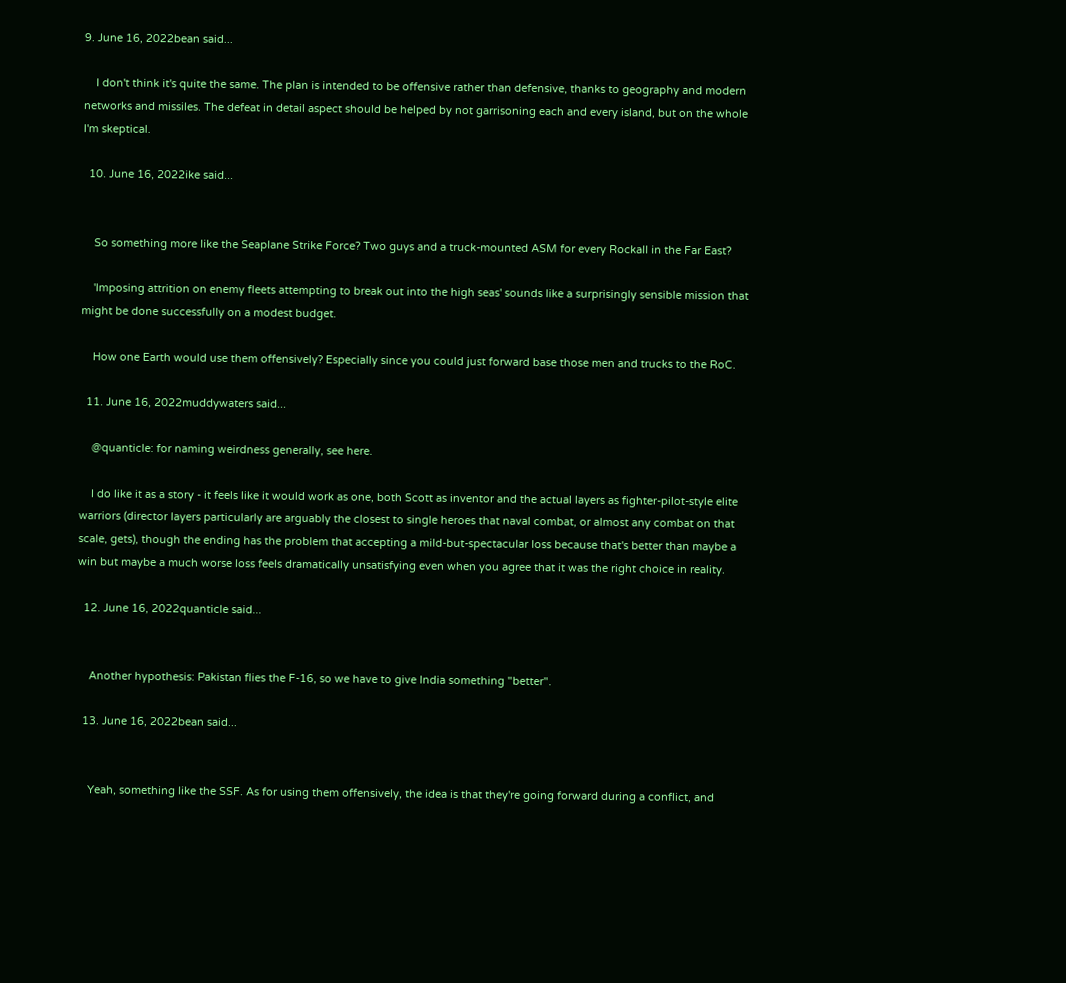9. June 16, 2022bean said...

    I don't think it's quite the same. The plan is intended to be offensive rather than defensive, thanks to geography and modern networks and missiles. The defeat in detail aspect should be helped by not garrisoning each and every island, but on the whole I'm skeptical.

  10. June 16, 2022ike said...


    So something more like the Seaplane Strike Force? Two guys and a truck-mounted ASM for every Rockall in the Far East?

    'Imposing attrition on enemy fleets attempting to break out into the high seas' sounds like a surprisingly sensible mission that might be done successfully on a modest budget.

    How one Earth would use them offensively? Especially since you could just forward base those men and trucks to the RoC.

  11. June 16, 2022muddywaters said...

    @quanticle: for naming weirdness generally, see here.

    I do like it as a story - it feels like it would work as one, both Scott as inventor and the actual layers as fighter-pilot-style elite warriors (director layers particularly are arguably the closest to single heroes that naval combat, or almost any combat on that scale, gets), though the ending has the problem that accepting a mild-but-spectacular loss because that's better than maybe a win but maybe a much worse loss feels dramatically unsatisfying even when you agree that it was the right choice in reality.

  12. June 16, 2022quanticle said...


    Another hypothesis: Pakistan flies the F-16, so we have to give India something "better".

  13. June 16, 2022bean said...


    Yeah, something like the SSF. As for using them offensively, the idea is that they're going forward during a conflict, and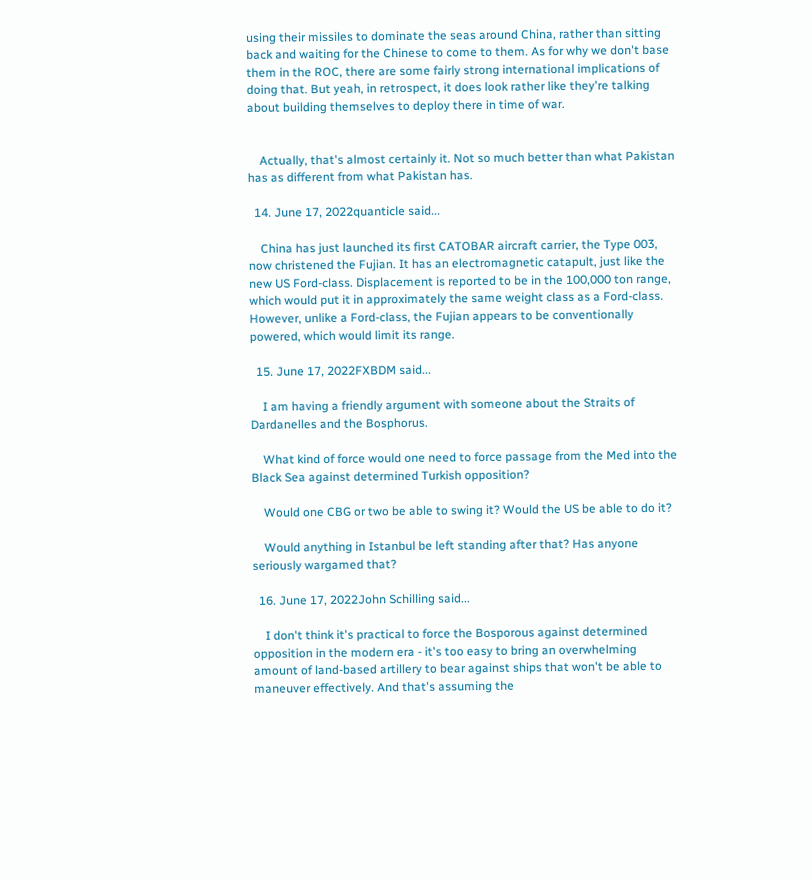using their missiles to dominate the seas around China, rather than sitting back and waiting for the Chinese to come to them. As for why we don't base them in the ROC, there are some fairly strong international implications of doing that. But yeah, in retrospect, it does look rather like they're talking about building themselves to deploy there in time of war.


    Actually, that's almost certainly it. Not so much better than what Pakistan has as different from what Pakistan has.

  14. June 17, 2022quanticle said...

    China has just launched its first CATOBAR aircraft carrier, the Type 003, now christened the Fujian. It has an electromagnetic catapult, just like the new US Ford-class. Displacement is reported to be in the 100,000 ton range, which would put it in approximately the same weight class as a Ford-class. However, unlike a Ford-class, the Fujian appears to be conventionally powered, which would limit its range.

  15. June 17, 2022FXBDM said...

    I am having a friendly argument with someone about the Straits of Dardanelles and the Bosphorus.

    What kind of force would one need to force passage from the Med into the Black Sea against determined Turkish opposition?

    Would one CBG or two be able to swing it? Would the US be able to do it?

    Would anything in Istanbul be left standing after that? Has anyone seriously wargamed that?

  16. June 17, 2022John Schilling said...

    I don't think it's practical to force the Bosporous against determined opposition in the modern era - it's too easy to bring an overwhelming amount of land-based artillery to bear against ships that won't be able to maneuver effectively. And that's assuming the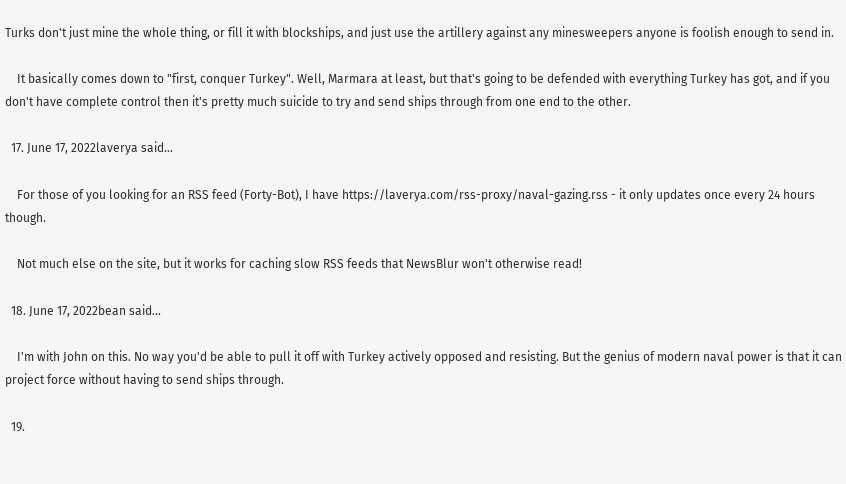Turks don't just mine the whole thing, or fill it with blockships, and just use the artillery against any minesweepers anyone is foolish enough to send in.

    It basically comes down to "first, conquer Turkey". Well, Marmara at least, but that's going to be defended with everything Turkey has got, and if you don't have complete control then it's pretty much suicide to try and send ships through from one end to the other.

  17. June 17, 2022laverya said...

    For those of you looking for an RSS feed (Forty-Bot), I have https://laverya.com/rss-proxy/naval-gazing.rss - it only updates once every 24 hours though.

    Not much else on the site, but it works for caching slow RSS feeds that NewsBlur won't otherwise read!

  18. June 17, 2022bean said...

    I'm with John on this. No way you'd be able to pull it off with Turkey actively opposed and resisting. But the genius of modern naval power is that it can project force without having to send ships through.

  19.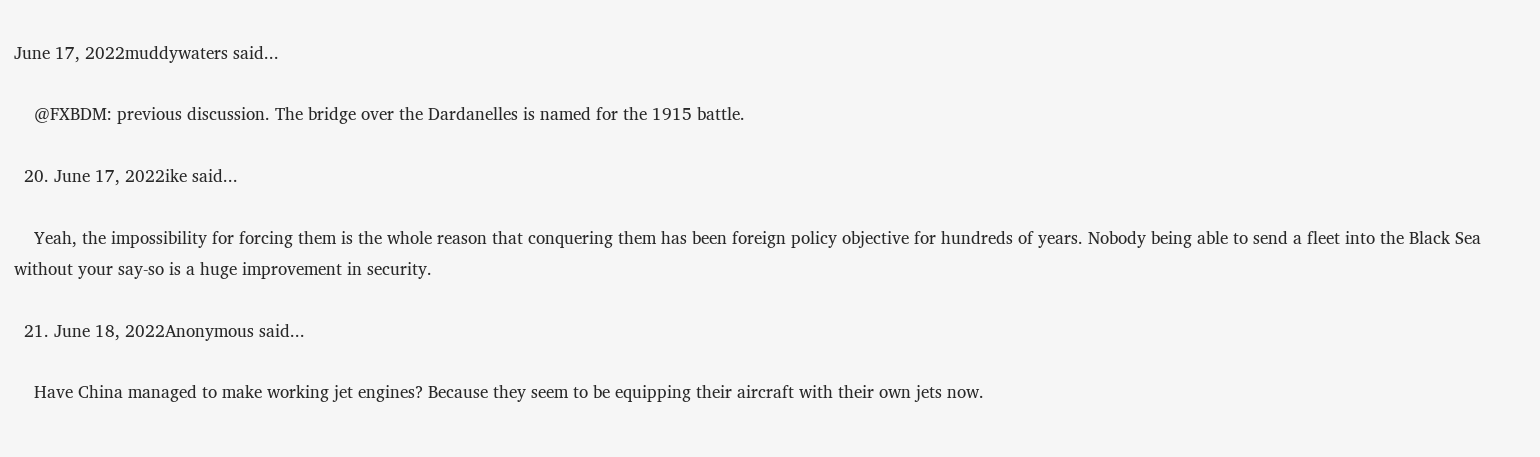June 17, 2022muddywaters said...

    @FXBDM: previous discussion. The bridge over the Dardanelles is named for the 1915 battle.

  20. June 17, 2022ike said...

    Yeah, the impossibility for forcing them is the whole reason that conquering them has been foreign policy objective for hundreds of years. Nobody being able to send a fleet into the Black Sea without your say-so is a huge improvement in security.

  21. June 18, 2022Anonymous said...

    Have China managed to make working jet engines? Because they seem to be equipping their aircraft with their own jets now.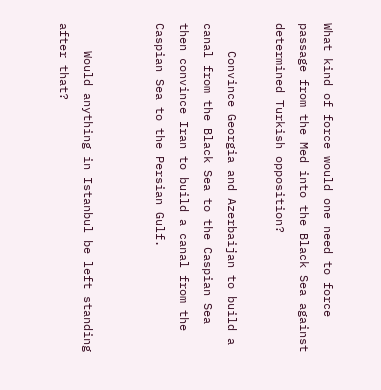What kind of force would one need to force passage from the Med into the Black Sea against determined Turkish opposition?

    Convince Georgia and Azerbaijan to build a canal from the Black Sea to the Caspian Sea then convince Iran to build a canal from the Caspian Sea to the Persian Gulf.


    Would anything in Istanbul be left standing after that?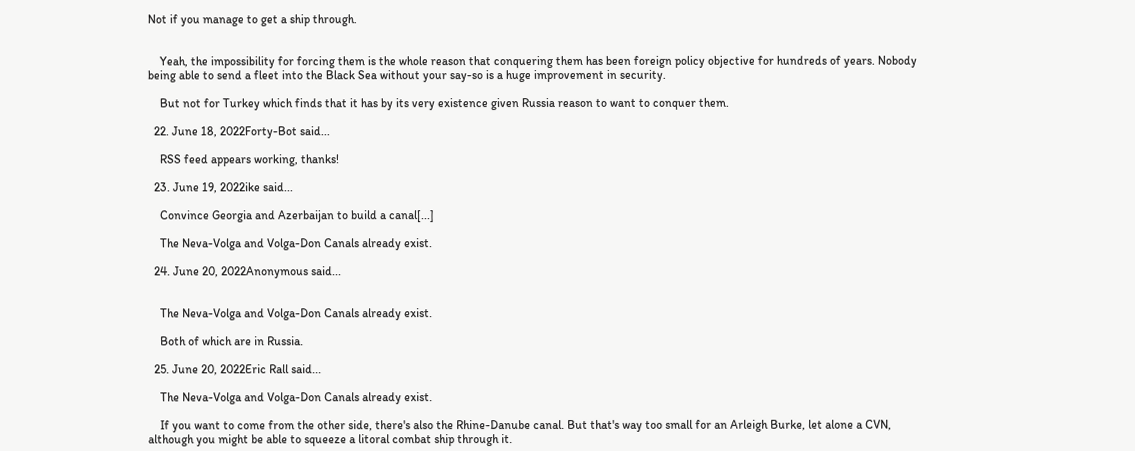Not if you manage to get a ship through.


    Yeah, the impossibility for forcing them is the whole reason that conquering them has been foreign policy objective for hundreds of years. Nobody being able to send a fleet into the Black Sea without your say-so is a huge improvement in security.

    But not for Turkey which finds that it has by its very existence given Russia reason to want to conquer them.

  22. June 18, 2022Forty-Bot said...

    RSS feed appears working, thanks!

  23. June 19, 2022ike said...

    Convince Georgia and Azerbaijan to build a canal[...]

    The Neva-Volga and Volga-Don Canals already exist.

  24. June 20, 2022Anonymous said...


    The Neva-Volga and Volga-Don Canals already exist.

    Both of which are in Russia.

  25. June 20, 2022Eric Rall said...

    The Neva-Volga and Volga-Don Canals already exist.

    If you want to come from the other side, there's also the Rhine-Danube canal. But that's way too small for an Arleigh Burke, let alone a CVN, although you might be able to squeeze a litoral combat ship through it.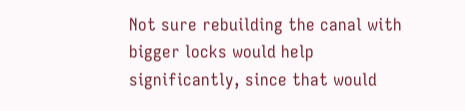Not sure rebuilding the canal with bigger locks would help significantly, since that would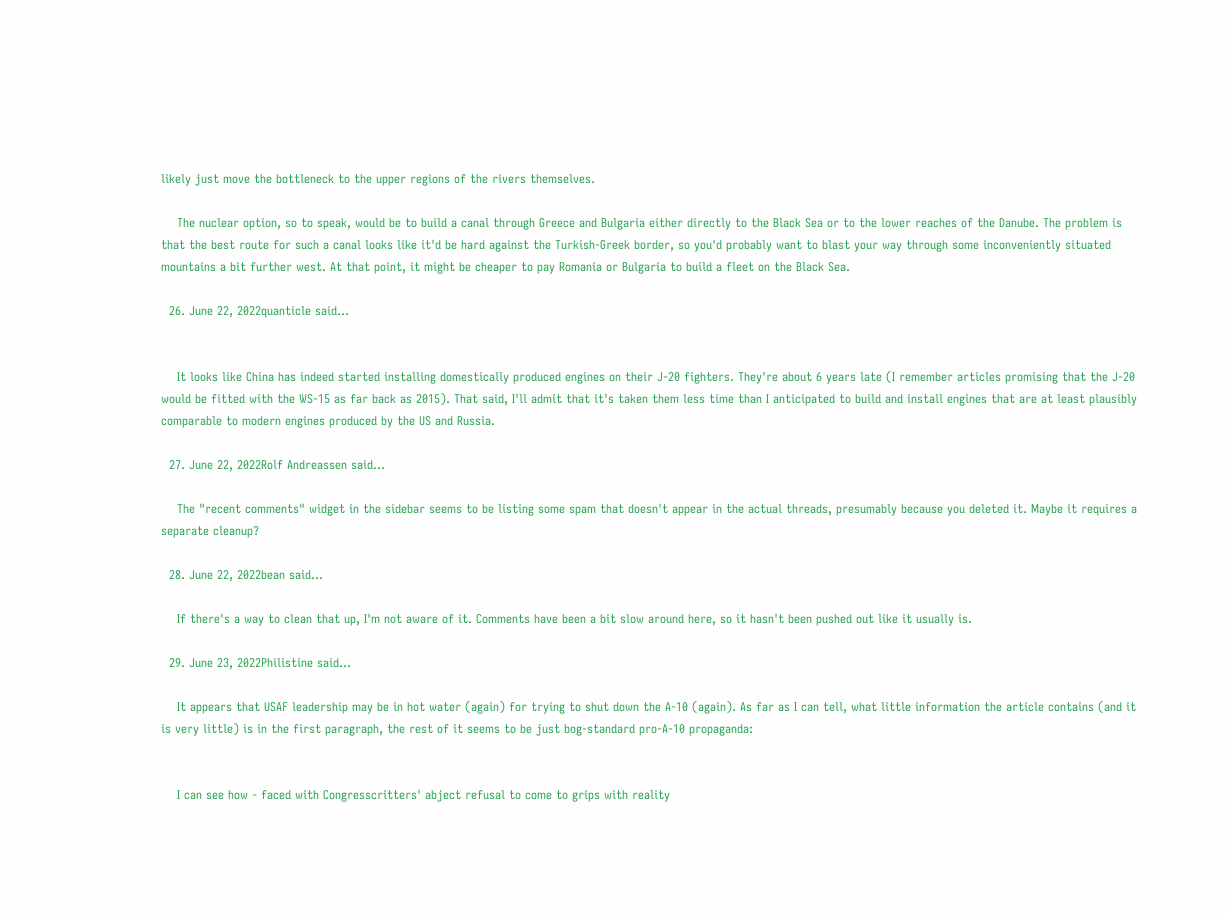likely just move the bottleneck to the upper regions of the rivers themselves.

    The nuclear option, so to speak, would be to build a canal through Greece and Bulgaria either directly to the Black Sea or to the lower reaches of the Danube. The problem is that the best route for such a canal looks like it'd be hard against the Turkish-Greek border, so you'd probably want to blast your way through some inconveniently situated mountains a bit further west. At that point, it might be cheaper to pay Romania or Bulgaria to build a fleet on the Black Sea.

  26. June 22, 2022quanticle said...


    It looks like China has indeed started installing domestically produced engines on their J-20 fighters. They're about 6 years late (I remember articles promising that the J-20 would be fitted with the WS-15 as far back as 2015). That said, I'll admit that it's taken them less time than I anticipated to build and install engines that are at least plausibly comparable to modern engines produced by the US and Russia.

  27. June 22, 2022Rolf Andreassen said...

    The "recent comments" widget in the sidebar seems to be listing some spam that doesn't appear in the actual threads, presumably because you deleted it. Maybe it requires a separate cleanup?

  28. June 22, 2022bean said...

    If there's a way to clean that up, I'm not aware of it. Comments have been a bit slow around here, so it hasn't been pushed out like it usually is.

  29. June 23, 2022Philistine said...

    It appears that USAF leadership may be in hot water (again) for trying to shut down the A-10 (again). As far as I can tell, what little information the article contains (and it is very little) is in the first paragraph, the rest of it seems to be just bog-standard pro-A-10 propaganda:


    I can see how - faced with Congresscritters' abject refusal to come to grips with reality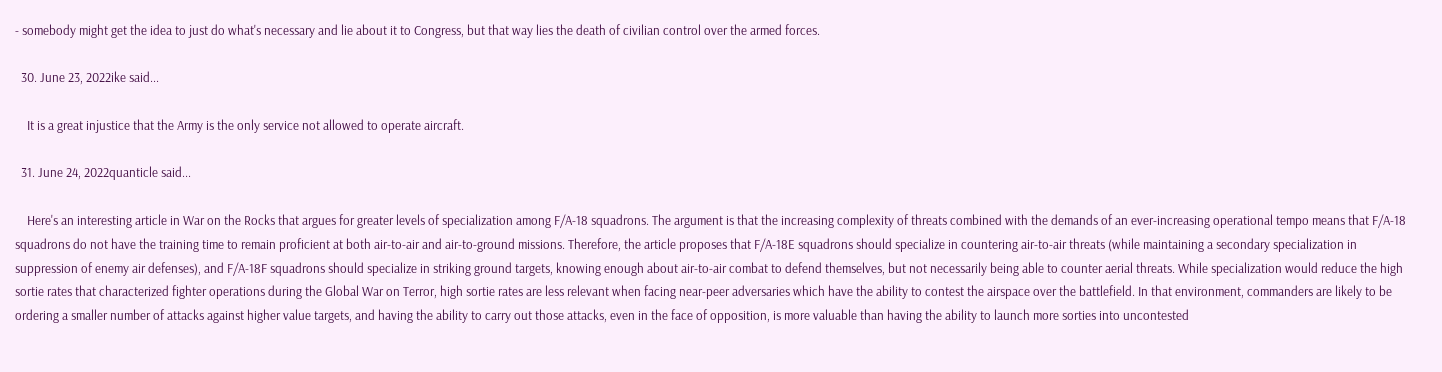- somebody might get the idea to just do what's necessary and lie about it to Congress, but that way lies the death of civilian control over the armed forces.

  30. June 23, 2022ike said...

    It is a great injustice that the Army is the only service not allowed to operate aircraft.

  31. June 24, 2022quanticle said...

    Here's an interesting article in War on the Rocks that argues for greater levels of specialization among F/A-18 squadrons. The argument is that the increasing complexity of threats combined with the demands of an ever-increasing operational tempo means that F/A-18 squadrons do not have the training time to remain proficient at both air-to-air and air-to-ground missions. Therefore, the article proposes that F/A-18E squadrons should specialize in countering air-to-air threats (while maintaining a secondary specialization in suppression of enemy air defenses), and F/A-18F squadrons should specialize in striking ground targets, knowing enough about air-to-air combat to defend themselves, but not necessarily being able to counter aerial threats. While specialization would reduce the high sortie rates that characterized fighter operations during the Global War on Terror, high sortie rates are less relevant when facing near-peer adversaries which have the ability to contest the airspace over the battlefield. In that environment, commanders are likely to be ordering a smaller number of attacks against higher value targets, and having the ability to carry out those attacks, even in the face of opposition, is more valuable than having the ability to launch more sorties into uncontested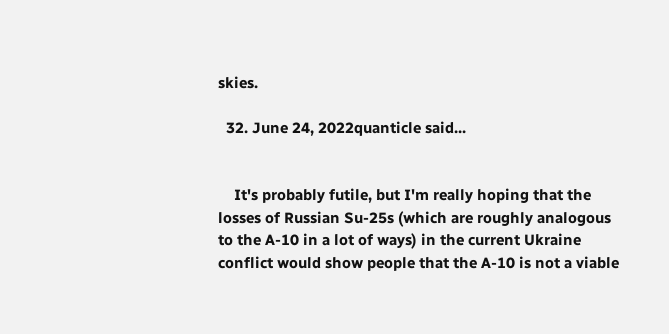skies.

  32. June 24, 2022quanticle said...


    It's probably futile, but I'm really hoping that the losses of Russian Su-25s (which are roughly analogous to the A-10 in a lot of ways) in the current Ukraine conflict would show people that the A-10 is not a viable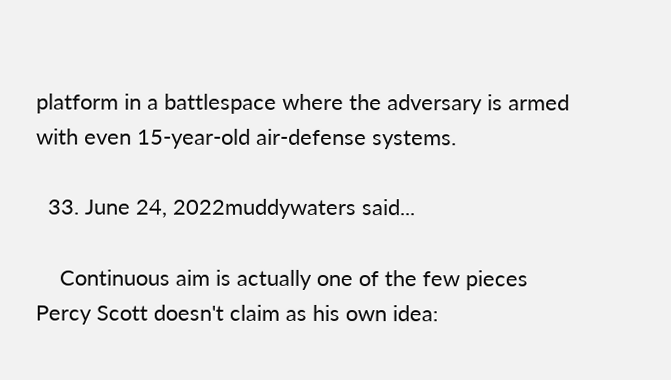platform in a battlespace where the adversary is armed with even 15-year-old air-defense systems.

  33. June 24, 2022muddywaters said...

    Continuous aim is actually one of the few pieces Percy Scott doesn't claim as his own idea: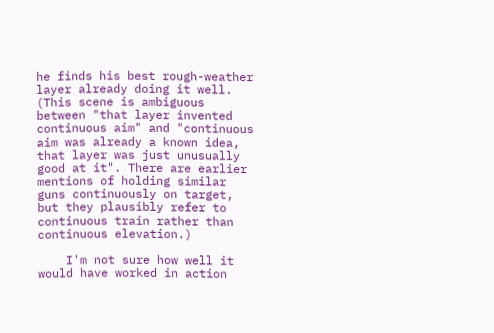he finds his best rough-weather layer already doing it well. (This scene is ambiguous between "that layer invented continuous aim" and "continuous aim was already a known idea, that layer was just unusually good at it". There are earlier mentions of holding similar guns continuously on target, but they plausibly refer to continuous train rather than continuous elevation.)

    I'm not sure how well it would have worked in action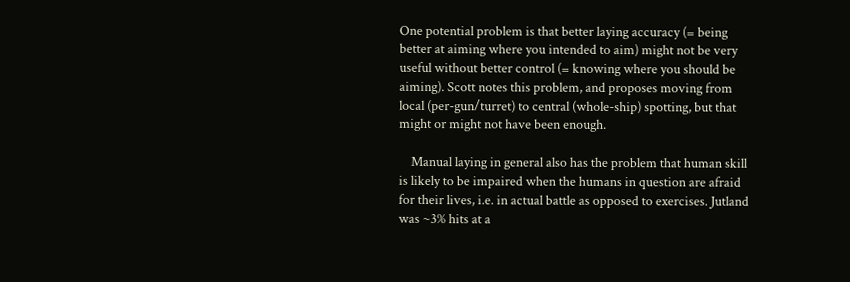One potential problem is that better laying accuracy (= being better at aiming where you intended to aim) might not be very useful without better control (= knowing where you should be aiming). Scott notes this problem, and proposes moving from local (per-gun/turret) to central (whole-ship) spotting, but that might or might not have been enough.

    Manual laying in general also has the problem that human skill is likely to be impaired when the humans in question are afraid for their lives, i.e. in actual battle as opposed to exercises. Jutland was ~3% hits at a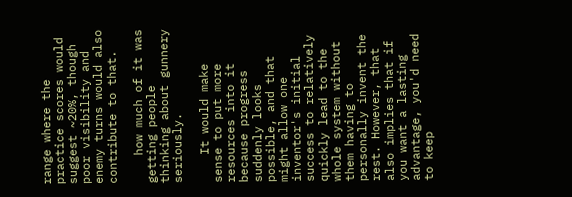range where the practice scores would suggest ~20%, though poor visibility and enemy turns would also contribute to that.

    how much of it was getting people thinking about gunnery seriously.

    It would make sense to put more resources into it because progress suddenly looks possible, and that might allow one inventor's initial success to relatively quickly lead to the whole system without them having to personally invent the rest. However, that also implies that if you want a lasting advantage, you'd need to keep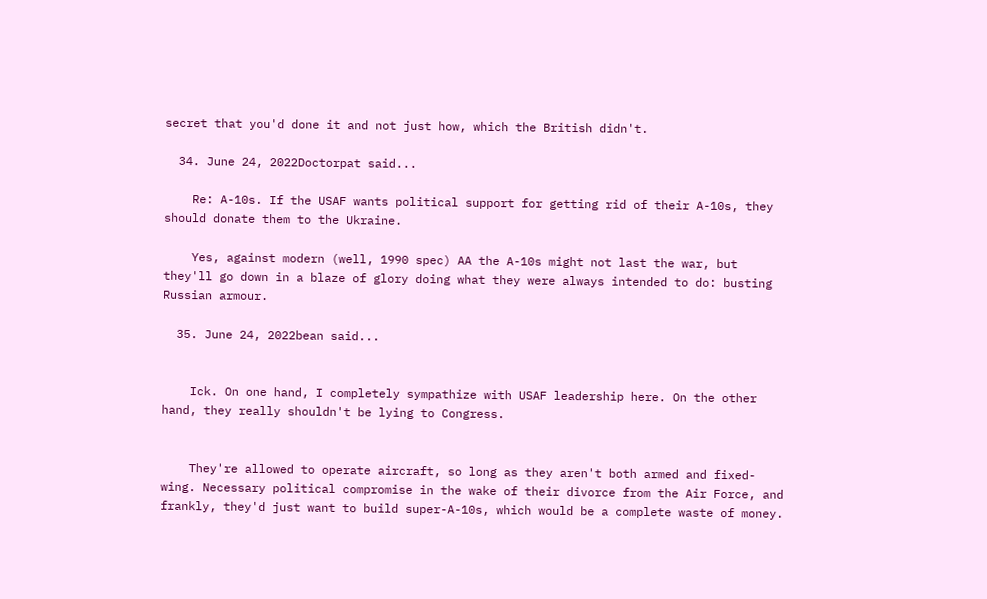secret that you'd done it and not just how, which the British didn't.

  34. June 24, 2022Doctorpat said...

    Re: A-10s. If the USAF wants political support for getting rid of their A-10s, they should donate them to the Ukraine.

    Yes, against modern (well, 1990 spec) AA the A-10s might not last the war, but they'll go down in a blaze of glory doing what they were always intended to do: busting Russian armour.

  35. June 24, 2022bean said...


    Ick. On one hand, I completely sympathize with USAF leadership here. On the other hand, they really shouldn't be lying to Congress.


    They're allowed to operate aircraft, so long as they aren't both armed and fixed-wing. Necessary political compromise in the wake of their divorce from the Air Force, and frankly, they'd just want to build super-A-10s, which would be a complete waste of money.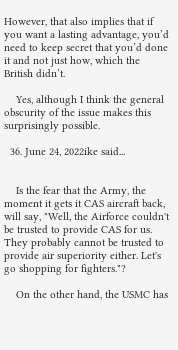However, that also implies that if you want a lasting advantage, you’d need to keep secret that you’d done it and not just how, which the British didn’t.

    Yes, although I think the general obscurity of the issue makes this surprisingly possible.

  36. June 24, 2022ike said...


    Is the fear that the Army, the moment it gets it CAS aircraft back, will say, "Well, the Airforce couldn't be trusted to provide CAS for us. They probably cannot be trusted to provide air superiority either. Let's go shopping for fighters."?

    On the other hand, the USMC has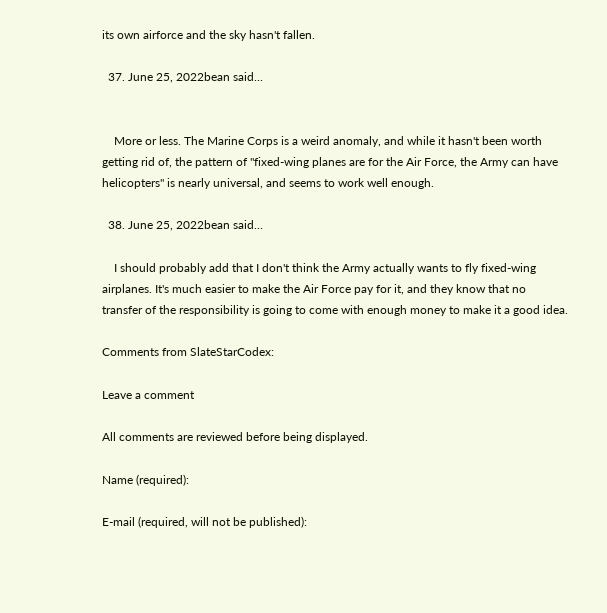its own airforce and the sky hasn't fallen.

  37. June 25, 2022bean said...


    More or less. The Marine Corps is a weird anomaly, and while it hasn't been worth getting rid of, the pattern of "fixed-wing planes are for the Air Force, the Army can have helicopters" is nearly universal, and seems to work well enough.

  38. June 25, 2022bean said...

    I should probably add that I don't think the Army actually wants to fly fixed-wing airplanes. It's much easier to make the Air Force pay for it, and they know that no transfer of the responsibility is going to come with enough money to make it a good idea.

Comments from SlateStarCodex:

Leave a comment

All comments are reviewed before being displayed.

Name (required):

E-mail (required, will not be published):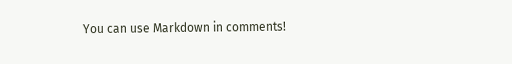You can use Markdown in comments!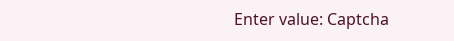Enter value: Captcha